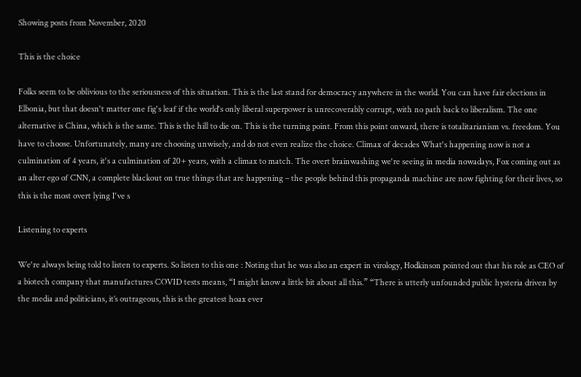Showing posts from November, 2020

This is the choice

Folks seem to be oblivious to the seriousness of this situation. This is the last stand for democracy anywhere in the world. You can have fair elections in Elbonia, but that doesn't matter one fig's leaf if the world's only liberal superpower is unrecoverably corrupt, with no path back to liberalism. The one alternative is China, which is the same. This is the hill to die on. This is the turning point. From this point onward, there is totalitarianism vs. freedom. You have to choose. Unfortunately, many are choosing unwisely, and do not even realize the choice. Climax of decades What's happening now is not a culmination of 4 years, it's a culmination of 20+ years, with a climax to match. The overt brainwashing we're seeing in media nowadays, Fox coming out as an alter ego of CNN, a complete blackout on true things that are happening – the people behind this propaganda machine are now fighting for their lives, so this is the most overt lying I've s

Listening to experts

We're always being told to listen to experts. So listen to this one : Noting that he was also an expert in virology, Hodkinson pointed out that his role as CEO of a biotech company that manufactures COVID tests means, “I might know a little bit about all this.” “There is utterly unfounded public hysteria driven by the media and politicians, it’s outrageous, this is the greatest hoax ever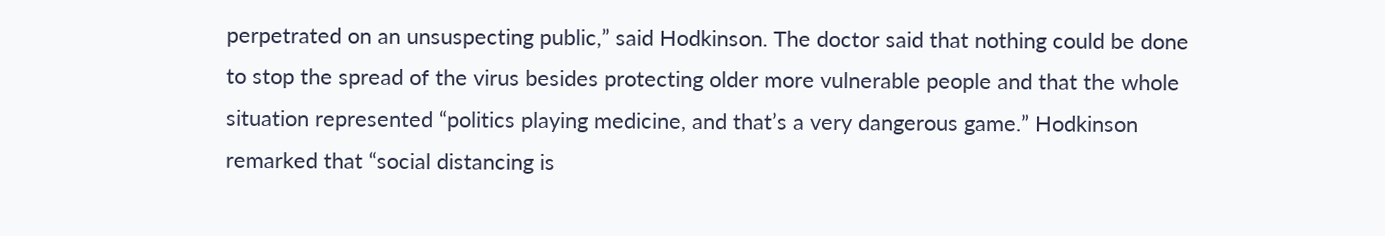perpetrated on an unsuspecting public,” said Hodkinson. The doctor said that nothing could be done to stop the spread of the virus besides protecting older more vulnerable people and that the whole situation represented “politics playing medicine, and that’s a very dangerous game.” Hodkinson remarked that “social distancing is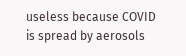useless because COVID is spread by aerosols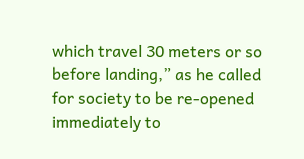which travel 30 meters or so before landing,” as he called for society to be re-opened immediately to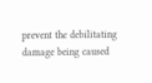prevent the debilitating damage being caused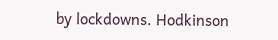by lockdowns. Hodkinson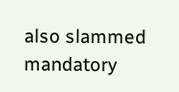also slammed mandatory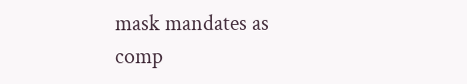mask mandates as comp